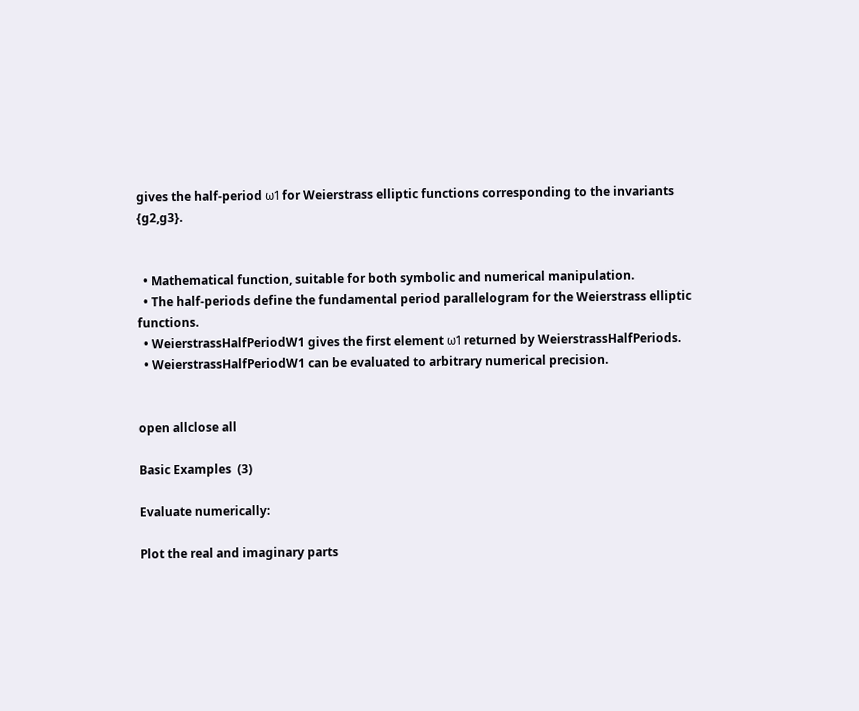gives the half-period ω1 for Weierstrass elliptic functions corresponding to the invariants {g2,g3}.


  • Mathematical function, suitable for both symbolic and numerical manipulation.
  • The half-periods define the fundamental period parallelogram for the Weierstrass elliptic functions.
  • WeierstrassHalfPeriodW1 gives the first element ω1 returned by WeierstrassHalfPeriods.
  • WeierstrassHalfPeriodW1 can be evaluated to arbitrary numerical precision.


open allclose all

Basic Examples  (3)

Evaluate numerically:

Plot the real and imaginary parts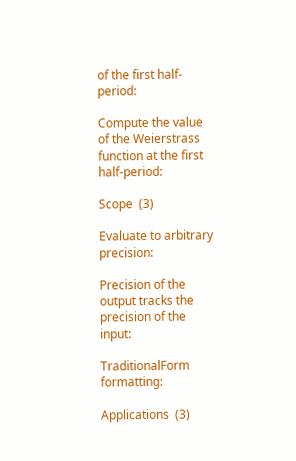of the first half-period:

Compute the value of the Weierstrass function at the first half-period:

Scope  (3)

Evaluate to arbitrary precision:

Precision of the output tracks the precision of the input:

TraditionalForm formatting:

Applications  (3)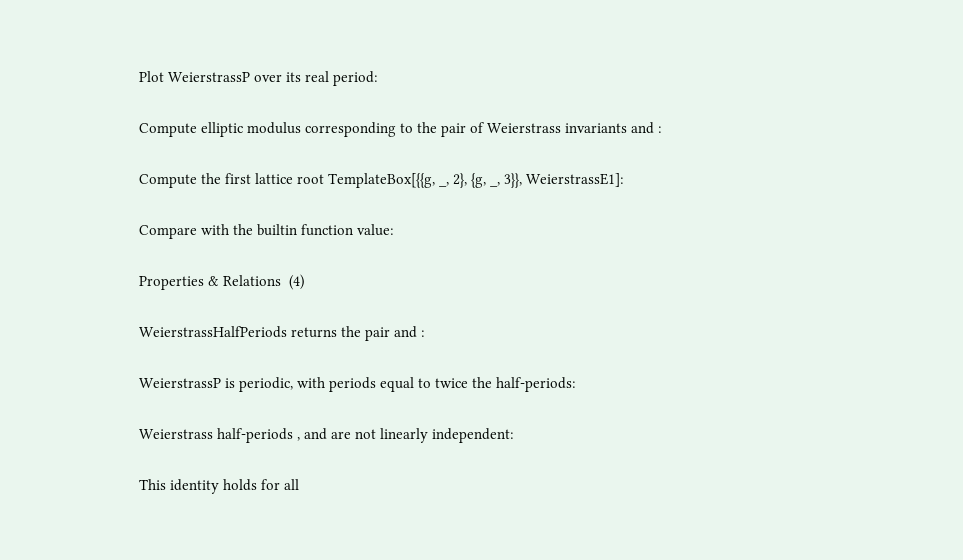Plot WeierstrassP over its real period:

Compute elliptic modulus corresponding to the pair of Weierstrass invariants and :

Compute the first lattice root TemplateBox[{{g, _, 2}, {g, _, 3}}, WeierstrassE1]:

Compare with the builtin function value:

Properties & Relations  (4)

WeierstrassHalfPeriods returns the pair and :

WeierstrassP is periodic, with periods equal to twice the half-periods:

Weierstrass half-periods , and are not linearly independent:

This identity holds for all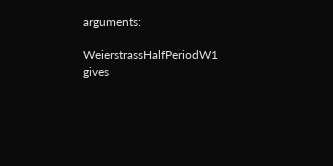arguments:

WeierstrassHalfPeriodW1 gives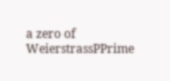a zero of WeierstrassPPrime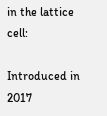in the lattice cell:

Introduced in 2017